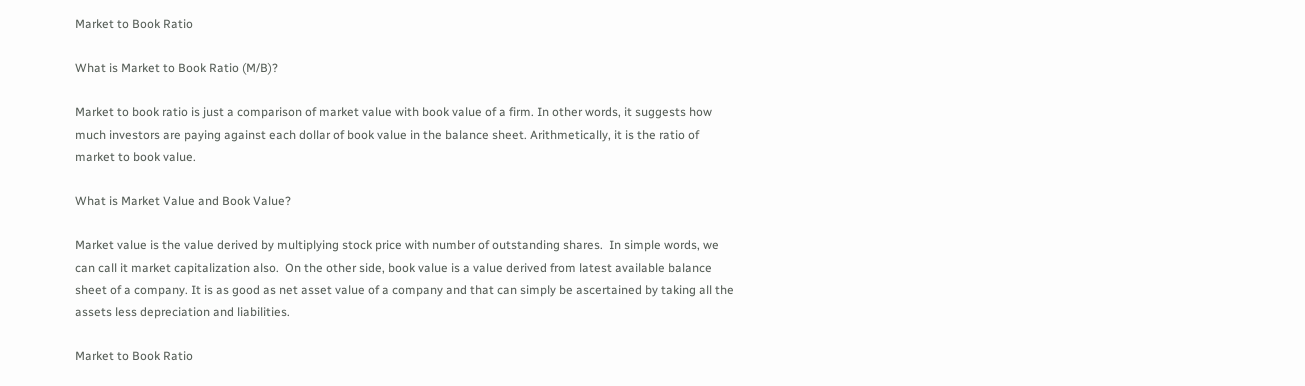Market to Book Ratio

What is Market to Book Ratio (M/B)?

Market to book ratio is just a comparison of market value with book value of a firm. In other words, it suggests how much investors are paying against each dollar of book value in the balance sheet. Arithmetically, it is the ratio of market to book value.

What is Market Value and Book Value?

Market value is the value derived by multiplying stock price with number of outstanding shares.  In simple words, we can call it market capitalization also.  On the other side, book value is a value derived from latest available balance sheet of a company. It is as good as net asset value of a company and that can simply be ascertained by taking all the assets less depreciation and liabilities.

Market to Book Ratio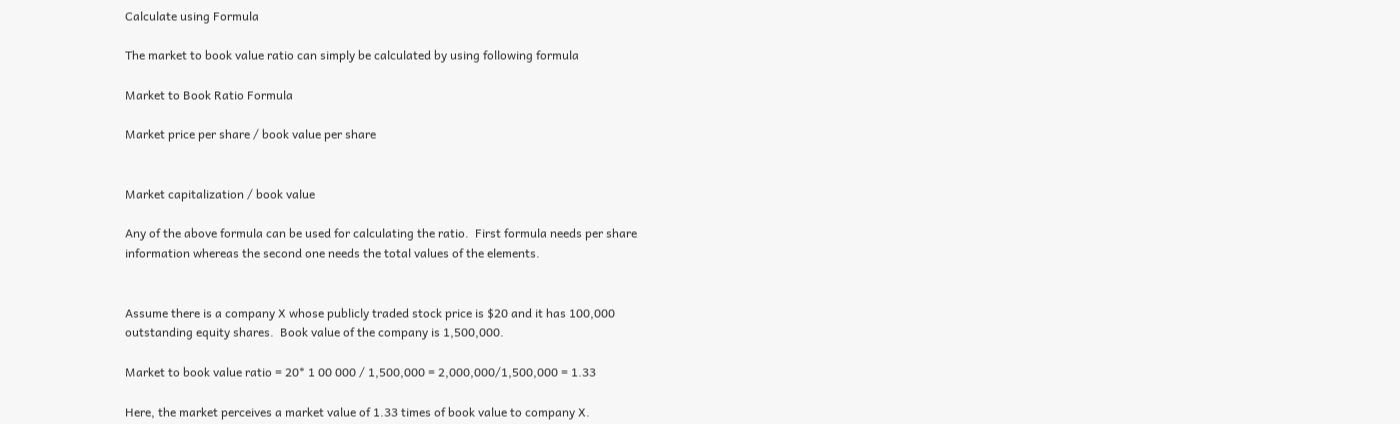Calculate using Formula

The market to book value ratio can simply be calculated by using following formula

Market to Book Ratio Formula

Market price per share / book value per share


Market capitalization / book value

Any of the above formula can be used for calculating the ratio.  First formula needs per share information whereas the second one needs the total values of the elements.


Assume there is a company X whose publicly traded stock price is $20 and it has 100,000 outstanding equity shares.  Book value of the company is 1,500,000.

Market to book value ratio = 20* 1 00 000 / 1,500,000 = 2,000,000/1,500,000 = 1.33

Here, the market perceives a market value of 1.33 times of book value to company X.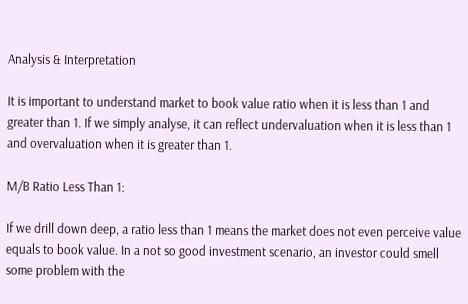Analysis & Interpretation

It is important to understand market to book value ratio when it is less than 1 and greater than 1. If we simply analyse, it can reflect undervaluation when it is less than 1 and overvaluation when it is greater than 1.

M/B Ratio Less Than 1:

If we drill down deep, a ratio less than 1 means the market does not even perceive value equals to book value. In a not so good investment scenario, an investor could smell some problem with the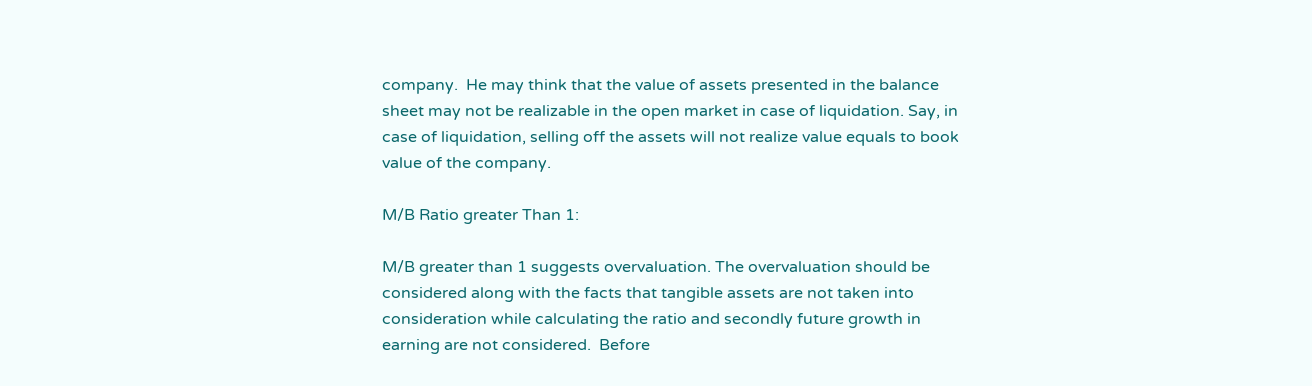company.  He may think that the value of assets presented in the balance sheet may not be realizable in the open market in case of liquidation. Say, in case of liquidation, selling off the assets will not realize value equals to book value of the company.

M/B Ratio greater Than 1:

M/B greater than 1 suggests overvaluation. The overvaluation should be considered along with the facts that tangible assets are not taken into consideration while calculating the ratio and secondly future growth in earning are not considered.  Before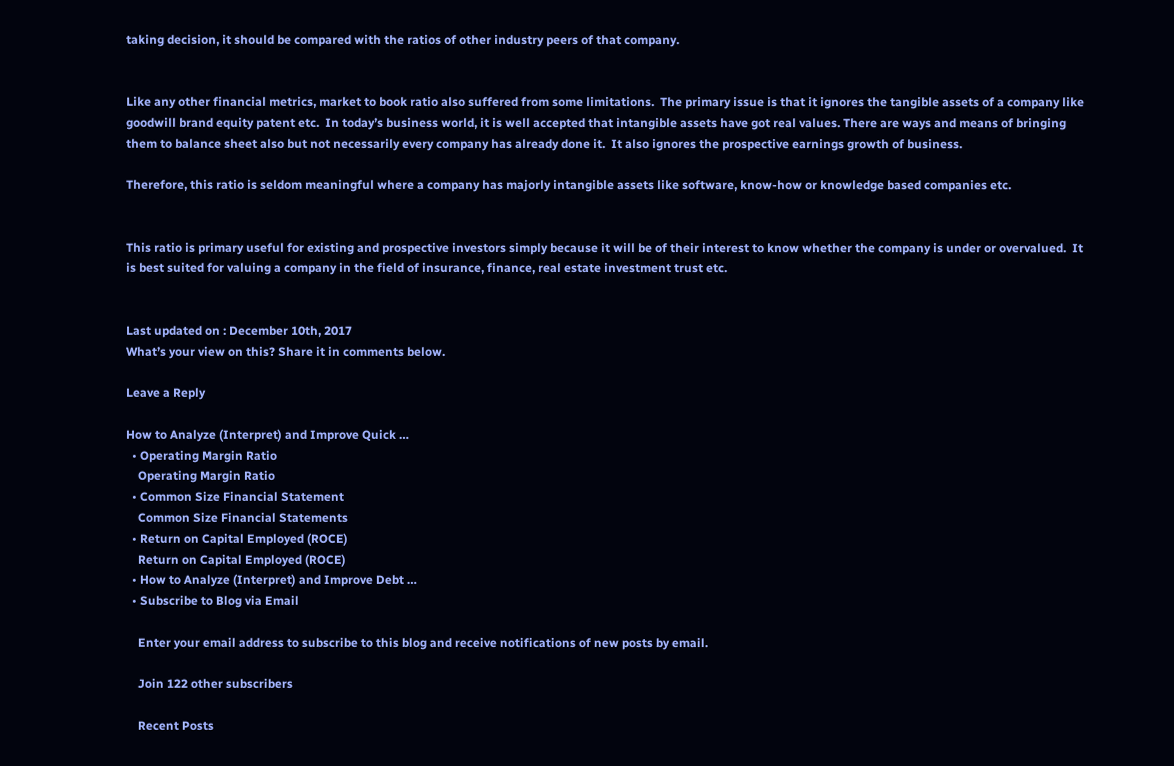taking decision, it should be compared with the ratios of other industry peers of that company.


Like any other financial metrics, market to book ratio also suffered from some limitations.  The primary issue is that it ignores the tangible assets of a company like goodwill brand equity patent etc.  In today’s business world, it is well accepted that intangible assets have got real values. There are ways and means of bringing them to balance sheet also but not necessarily every company has already done it.  It also ignores the prospective earnings growth of business.

Therefore, this ratio is seldom meaningful where a company has majorly intangible assets like software, know-how or knowledge based companies etc.


This ratio is primary useful for existing and prospective investors simply because it will be of their interest to know whether the company is under or overvalued.  It is best suited for valuing a company in the field of insurance, finance, real estate investment trust etc.


Last updated on : December 10th, 2017
What’s your view on this? Share it in comments below.

Leave a Reply

How to Analyze (Interpret) and Improve Quick …
  • Operating Margin Ratio
    Operating Margin Ratio
  • Common Size Financial Statement
    Common Size Financial Statements
  • Return on Capital Employed (ROCE)
    Return on Capital Employed (ROCE)
  • How to Analyze (Interpret) and Improve Debt …
  • Subscribe to Blog via Email

    Enter your email address to subscribe to this blog and receive notifications of new posts by email.

    Join 122 other subscribers

    Recent Posts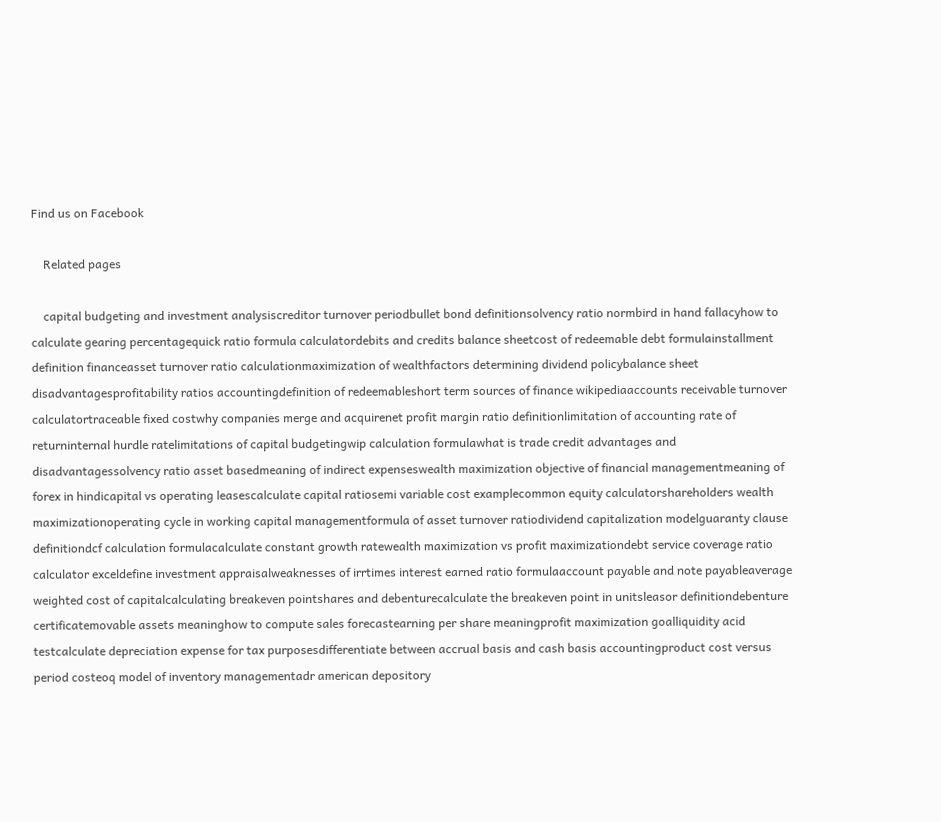Find us on Facebook

    Related pages

    capital budgeting and investment analysiscreditor turnover periodbullet bond definitionsolvency ratio normbird in hand fallacyhow to calculate gearing percentagequick ratio formula calculatordebits and credits balance sheetcost of redeemable debt formulainstallment definition financeasset turnover ratio calculationmaximization of wealthfactors determining dividend policybalance sheet disadvantagesprofitability ratios accountingdefinition of redeemableshort term sources of finance wikipediaaccounts receivable turnover calculatortraceable fixed costwhy companies merge and acquirenet profit margin ratio definitionlimitation of accounting rate of returninternal hurdle ratelimitations of capital budgetingwip calculation formulawhat is trade credit advantages and disadvantagessolvency ratio asset basedmeaning of indirect expenseswealth maximization objective of financial managementmeaning of forex in hindicapital vs operating leasescalculate capital ratiosemi variable cost examplecommon equity calculatorshareholders wealth maximizationoperating cycle in working capital managementformula of asset turnover ratiodividend capitalization modelguaranty clause definitiondcf calculation formulacalculate constant growth ratewealth maximization vs profit maximizationdebt service coverage ratio calculator exceldefine investment appraisalweaknesses of irrtimes interest earned ratio formulaaccount payable and note payableaverage weighted cost of capitalcalculating breakeven pointshares and debenturecalculate the breakeven point in unitsleasor definitiondebenture certificatemovable assets meaninghow to compute sales forecastearning per share meaningprofit maximization goalliquidity acid testcalculate depreciation expense for tax purposesdifferentiate between accrual basis and cash basis accountingproduct cost versus period costeoq model of inventory managementadr american depository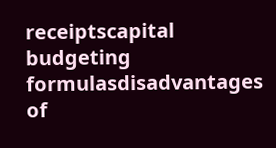receiptscapital budgeting formulasdisadvantages of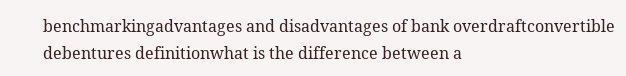benchmarkingadvantages and disadvantages of bank overdraftconvertible debentures definitionwhat is the difference between a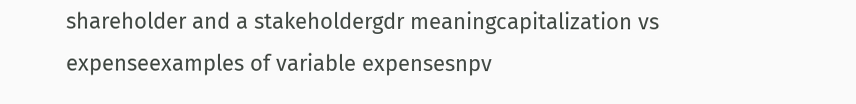shareholder and a stakeholdergdr meaningcapitalization vs expenseexamples of variable expensesnpv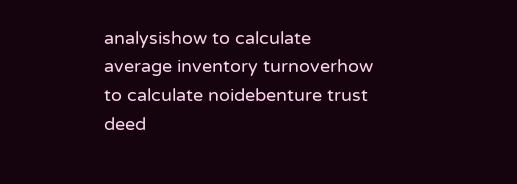analysishow to calculate average inventory turnoverhow to calculate noidebenture trust deed